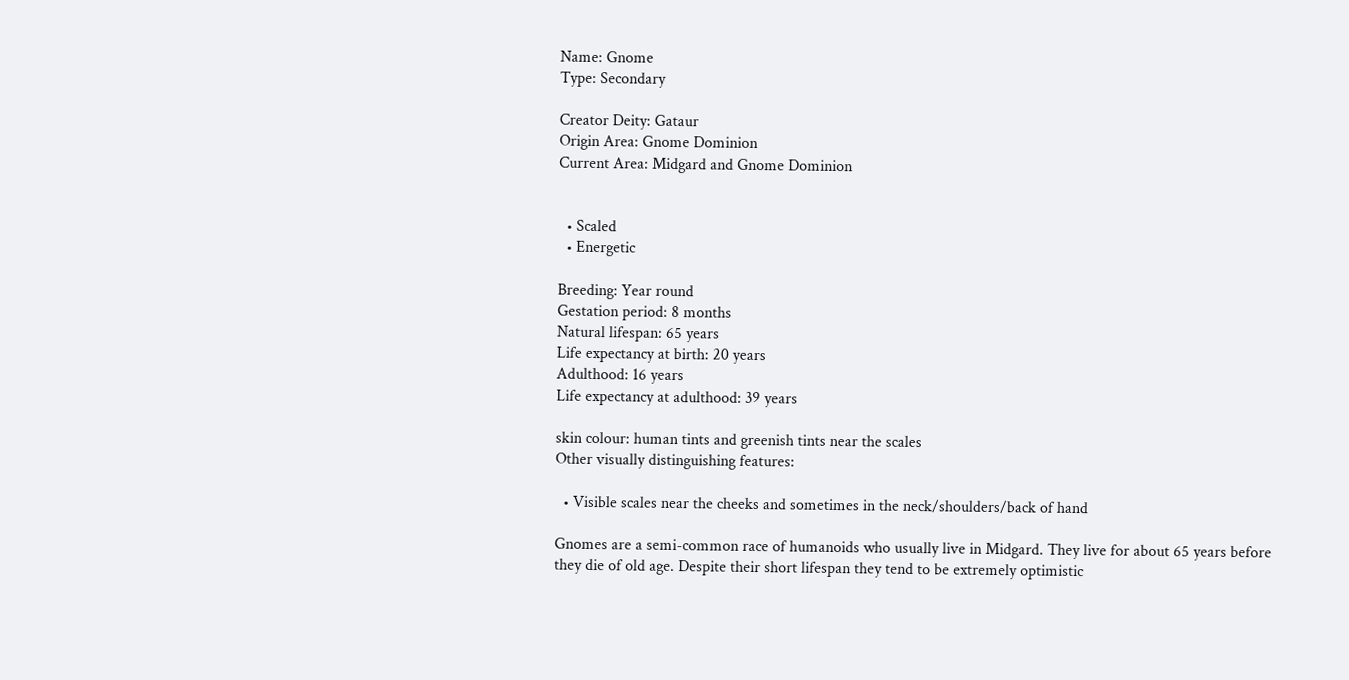Name: Gnome
Type: Secondary

Creator Deity: Gataur
Origin Area: Gnome Dominion
Current Area: Midgard and Gnome Dominion


  • Scaled
  • Energetic

Breeding: Year round
Gestation period: 8 months
Natural lifespan: 65 years
Life expectancy at birth: 20 years
Adulthood: 16 years
Life expectancy at adulthood: 39 years

skin colour: human tints and greenish tints near the scales
Other visually distinguishing features:

  • Visible scales near the cheeks and sometimes in the neck/shoulders/back of hand

Gnomes are a semi-common race of humanoids who usually live in Midgard. They live for about 65 years before they die of old age. Despite their short lifespan they tend to be extremely optimistic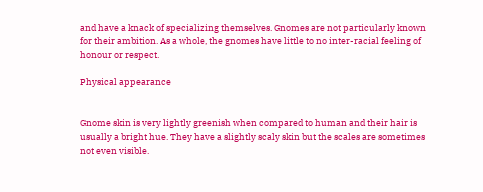and have a knack of specializing themselves. Gnomes are not particularly known for their ambition. As a whole, the gnomes have little to no inter-racial feeling of honour or respect.

Physical appearance


Gnome skin is very lightly greenish when compared to human and their hair is usually a bright hue. They have a slightly scaly skin but the scales are sometimes not even visible.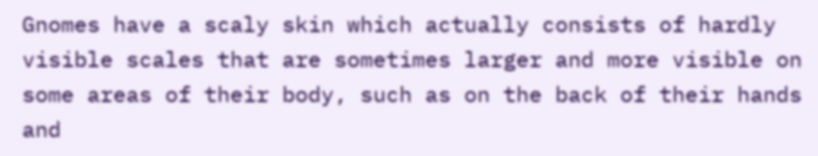Gnomes have a scaly skin which actually consists of hardly visible scales that are sometimes larger and more visible on some areas of their body, such as on the back of their hands and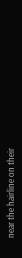near the hairline on their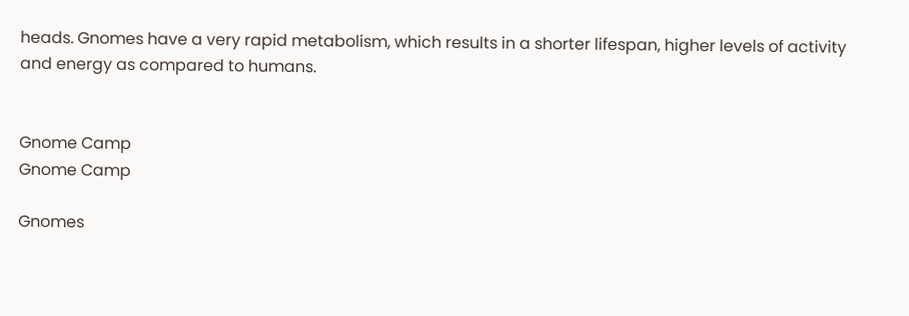heads. Gnomes have a very rapid metabolism, which results in a shorter lifespan, higher levels of activity and energy as compared to humans.


Gnome Camp
Gnome Camp

Gnomes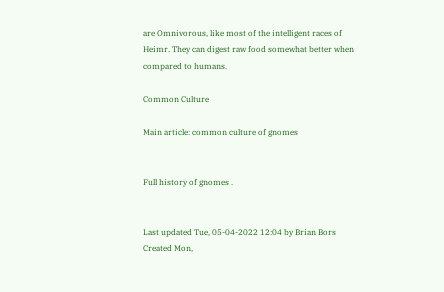are Omnivorous, like most of the intelligent races of Heimr. They can digest raw food somewhat better when compared to humans.

Common Culture

Main article: common culture of gnomes


Full history of gnomes .


Last updated Tue, 05-04-2022 12:04 by Brian Bors
Created Mon,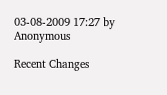03-08-2009 17:27 by Anonymous

Recent Changes